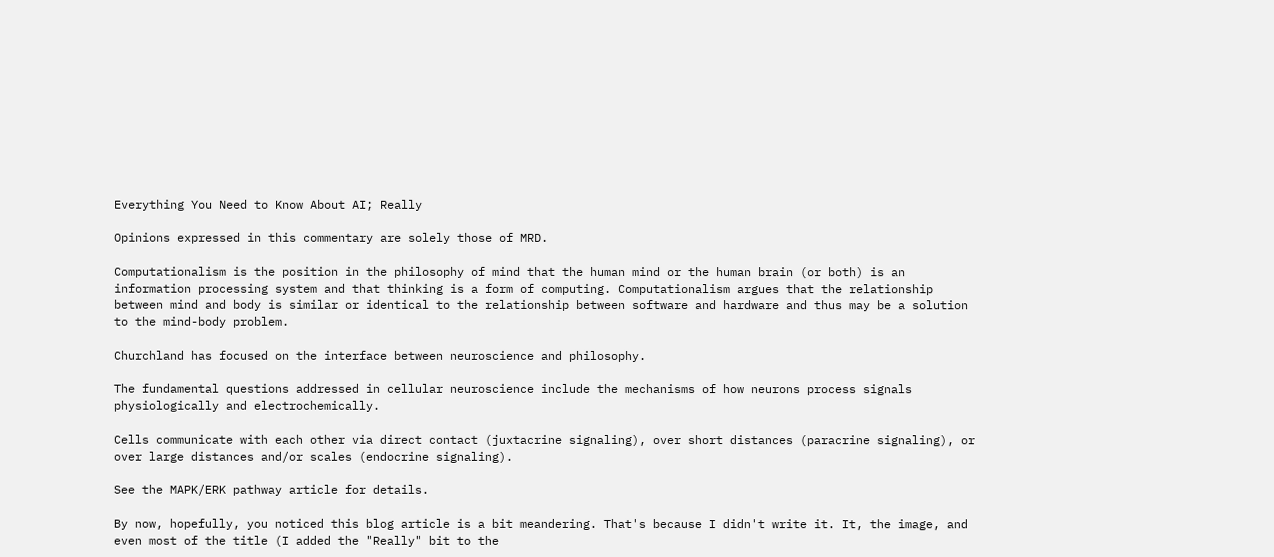Everything You Need to Know About AI; Really

Opinions expressed in this commentary are solely those of MRD.

Computationalism is the position in the philosophy of mind that the human mind or the human brain (or both) is an information processing system and that thinking is a form of computing. Computationalism argues that the relationship between mind and body is similar or identical to the relationship between software and hardware and thus may be a solution to the mind-body problem.

Churchland has focused on the interface between neuroscience and philosophy.

The fundamental questions addressed in cellular neuroscience include the mechanisms of how neurons process signals physiologically and electrochemically.

Cells communicate with each other via direct contact (juxtacrine signaling), over short distances (paracrine signaling), or over large distances and/or scales (endocrine signaling).

See the MAPK/ERK pathway article for details.

By now, hopefully, you noticed this blog article is a bit meandering. That's because I didn't write it. It, the image, and even most of the title (I added the "Really" bit to the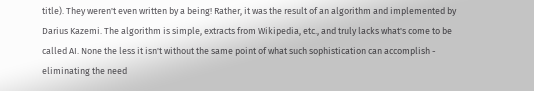title). They weren't even written by a being! Rather, it was the result of an algorithm and implemented by Darius Kazemi. The algorithm is simple, extracts from Wikipedia, etc., and truly lacks what's come to be called AI. None the less it isn't without the same point of what such sophistication can accomplish - eliminating the need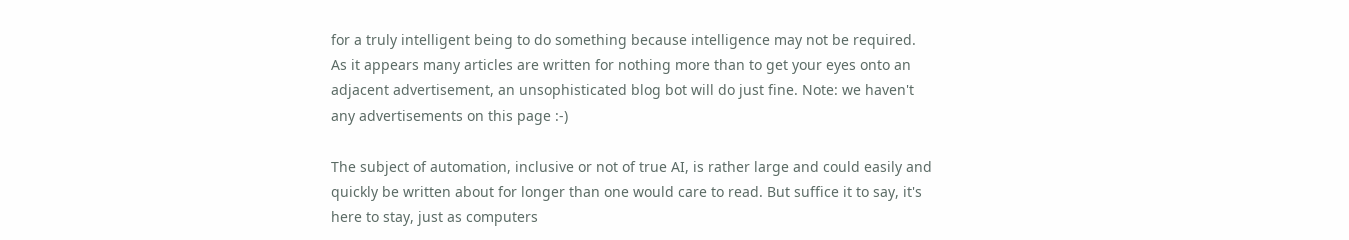for a truly intelligent being to do something because intelligence may not be required. As it appears many articles are written for nothing more than to get your eyes onto an adjacent advertisement, an unsophisticated blog bot will do just fine. Note: we haven't any advertisements on this page :-)

The subject of automation, inclusive or not of true AI, is rather large and could easily and quickly be written about for longer than one would care to read. But suffice it to say, it's here to stay, just as computers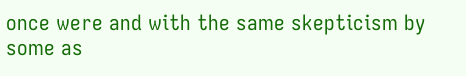once were and with the same skepticism by some as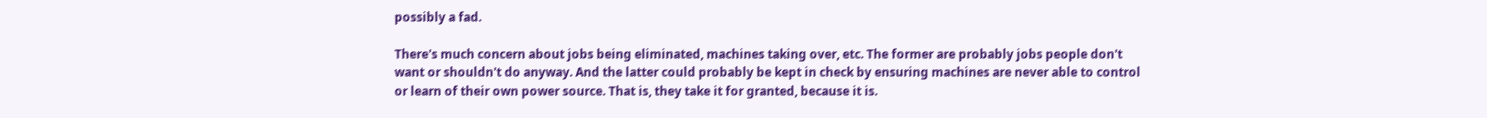possibly a fad.

There's much concern about jobs being eliminated, machines taking over, etc. The former are probably jobs people don't want or shouldn't do anyway. And the latter could probably be kept in check by ensuring machines are never able to control or learn of their own power source. That is, they take it for granted, because it is.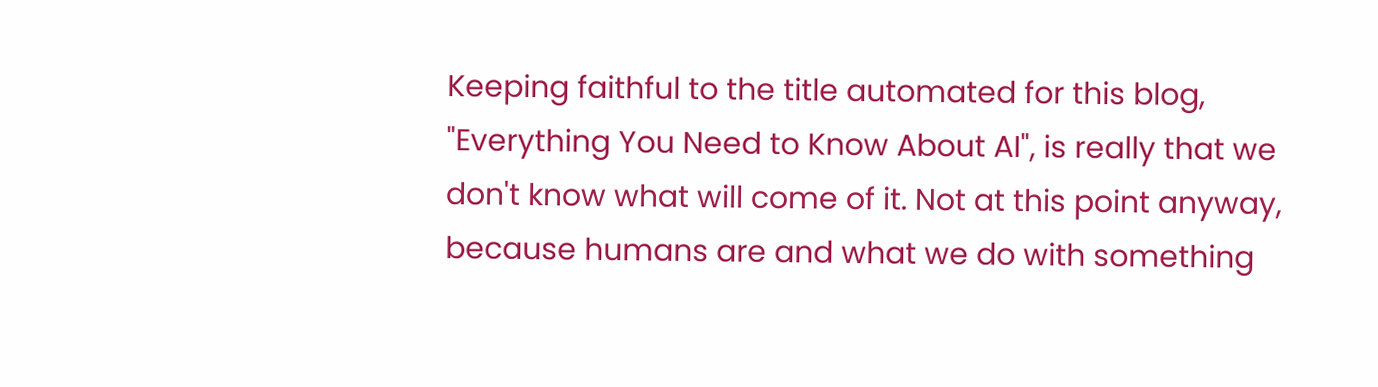Keeping faithful to the title automated for this blog, "Everything You Need to Know About AI", is really that we don't know what will come of it. Not at this point anyway, because humans are and what we do with something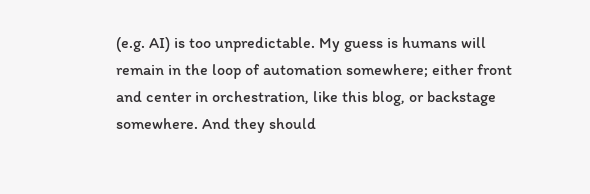(e.g. AI) is too unpredictable. My guess is humans will remain in the loop of automation somewhere; either front and center in orchestration, like this blog, or backstage somewhere. And they should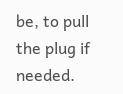be, to pull the plug if needed.